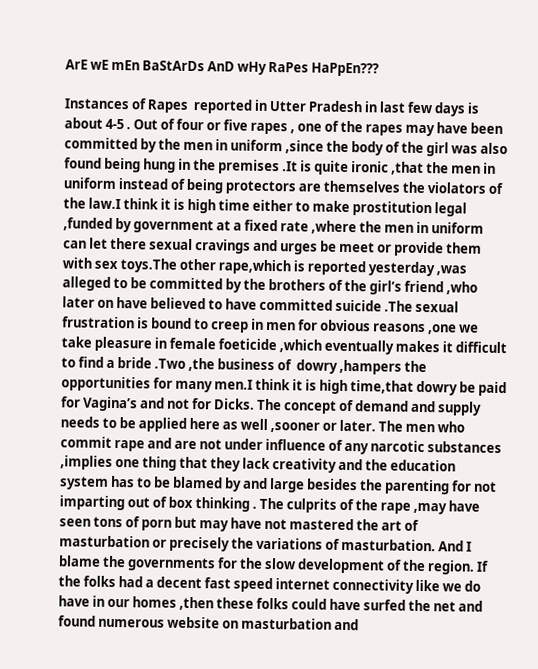ArE wE mEn BaStArDs AnD wHy RaPes HaPpEn???

Instances of Rapes  reported in Utter Pradesh in last few days is about 4-5 . Out of four or five rapes , one of the rapes may have been committed by the men in uniform ,since the body of the girl was also found being hung in the premises .It is quite ironic ,that the men in uniform instead of being protectors are themselves the violators of the law.I think it is high time either to make prostitution legal ,funded by government at a fixed rate ,where the men in uniform can let there sexual cravings and urges be meet or provide them with sex toys.The other rape,which is reported yesterday ,was alleged to be committed by the brothers of the girl’s friend ,who later on have believed to have committed suicide .The sexual frustration is bound to creep in men for obvious reasons ,one we take pleasure in female foeticide ,which eventually makes it difficult to find a bride .Two ,the business of  dowry ,hampers the opportunities for many men.I think it is high time,that dowry be paid for Vagina’s and not for Dicks. The concept of demand and supply needs to be applied here as well ,sooner or later. The men who commit rape and are not under influence of any narcotic substances ,implies one thing that they lack creativity and the education system has to be blamed by and large besides the parenting for not imparting out of box thinking . The culprits of the rape ,may have seen tons of porn but may have not mastered the art of masturbation or precisely the variations of masturbation. And I blame the governments for the slow development of the region. If the folks had a decent fast speed internet connectivity like we do have in our homes ,then these folks could have surfed the net and found numerous website on masturbation and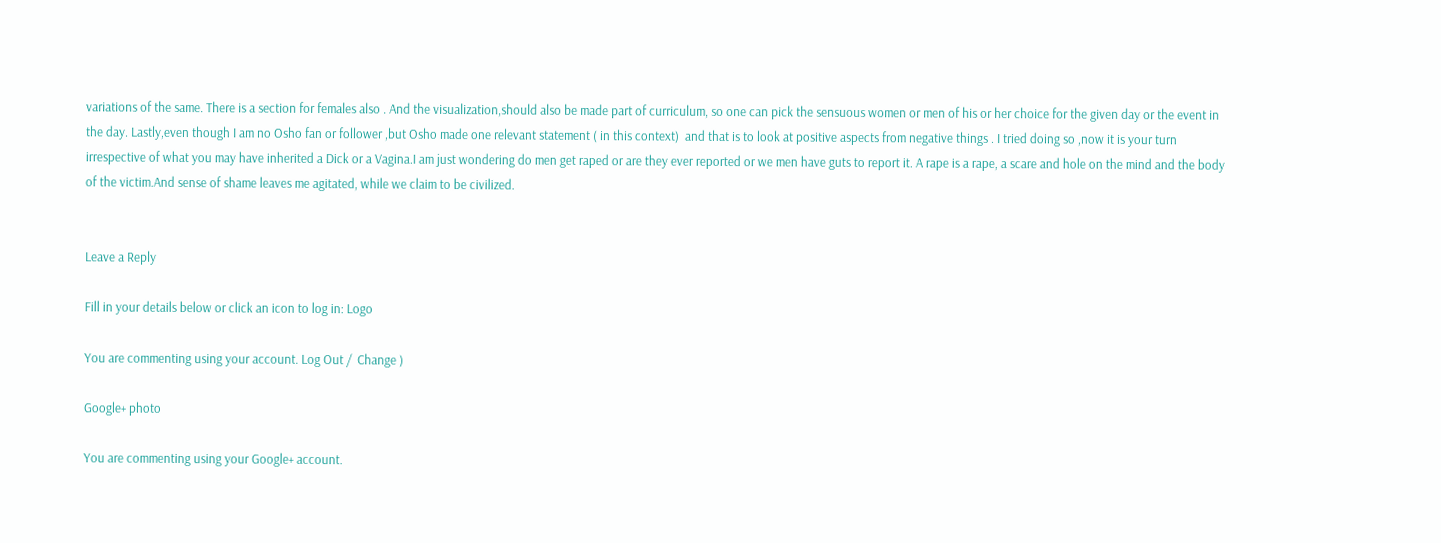variations of the same. There is a section for females also . And the visualization,should also be made part of curriculum, so one can pick the sensuous women or men of his or her choice for the given day or the event in the day. Lastly,even though I am no Osho fan or follower ,but Osho made one relevant statement ( in this context)  and that is to look at positive aspects from negative things . I tried doing so ,now it is your turn irrespective of what you may have inherited a Dick or a Vagina.I am just wondering do men get raped or are they ever reported or we men have guts to report it. A rape is a rape, a scare and hole on the mind and the body of the victim.And sense of shame leaves me agitated, while we claim to be civilized.


Leave a Reply

Fill in your details below or click an icon to log in: Logo

You are commenting using your account. Log Out /  Change )

Google+ photo

You are commenting using your Google+ account.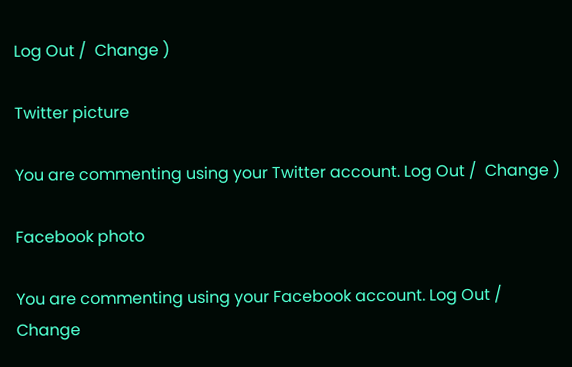Log Out /  Change )

Twitter picture

You are commenting using your Twitter account. Log Out /  Change )

Facebook photo

You are commenting using your Facebook account. Log Out /  Change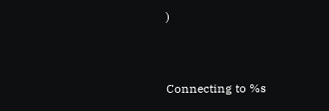)


Connecting to %s